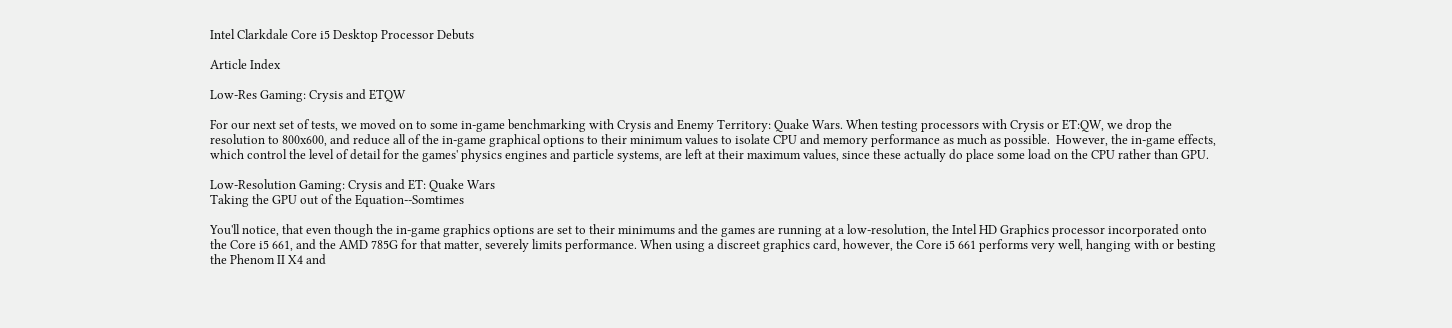Intel Clarkdale Core i5 Desktop Processor Debuts

Article Index

Low-Res Gaming: Crysis and ETQW

For our next set of tests, we moved on to some in-game benchmarking with Crysis and Enemy Territory: Quake Wars. When testing processors with Crysis or ET:QW, we drop the resolution to 800x600, and reduce all of the in-game graphical options to their minimum values to isolate CPU and memory performance as much as possible.  However, the in-game effects, which control the level of detail for the games' physics engines and particle systems, are left at their maximum values, since these actually do place some load on the CPU rather than GPU.

Low-Resolution Gaming: Crysis and ET: Quake Wars
Taking the GPU out of the Equation--Somtimes

You'll notice, that even though the in-game graphics options are set to their minimums and the games are running at a low-resolution, the Intel HD Graphics processor incorporated onto the Core i5 661, and the AMD 785G for that matter, severely limits performance. When using a discreet graphics card, however, the Core i5 661 performs very well, hanging with or besting the Phenom II X4 and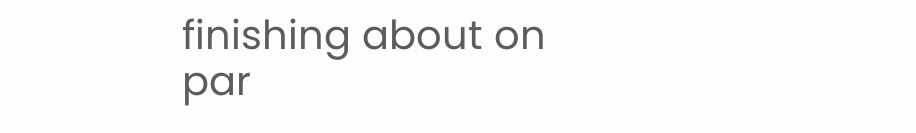finishing about on par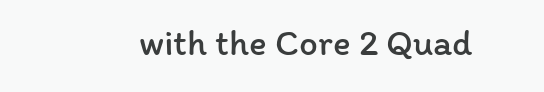with the Core 2 Quad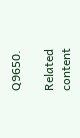Q9650.

Related content